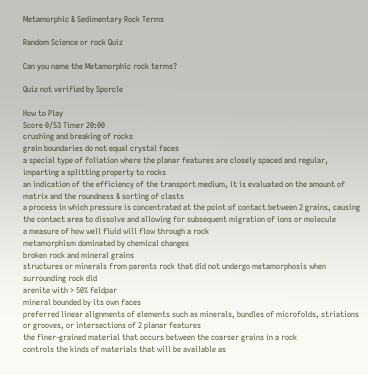Metamorphic & Sedimentary Rock Terms

Random Science or rock Quiz

Can you name the Metamorphic rock terms?

Quiz not verified by Sporcle

How to Play
Score 0/53 Timer 20:00
crushing and breaking of rocks
grain boundaries do not equal crystal faces
a special type of foliation where the planar features are closely spaced and regular, imparting a splitting property to rocks
an indication of the efficiency of the transport medium, it is evaluated on the amount of matrix and the roundness & sorting of clasts
a process in which pressure is concentrated at the point of contact between 2 grains, causing the contact area to dissolve and allowing for subsequent migration of ions or molecule
a measure of how well fluid will flow through a rock
metamorphism dominated by chemical changes
broken rock and mineral grains
structures or minerals from parents rock that did not undergo metamorphosis when surrounding rock did
arenite with > 50% feldpar
mineral bounded by its own faces
preferred linear alignments of elements such as minerals, bundles of microfolds, striations or grooves, or intersections of 2 planar features
the finer-grained material that occurs between the coarser grains in a rock
controls the kinds of materials that will be available as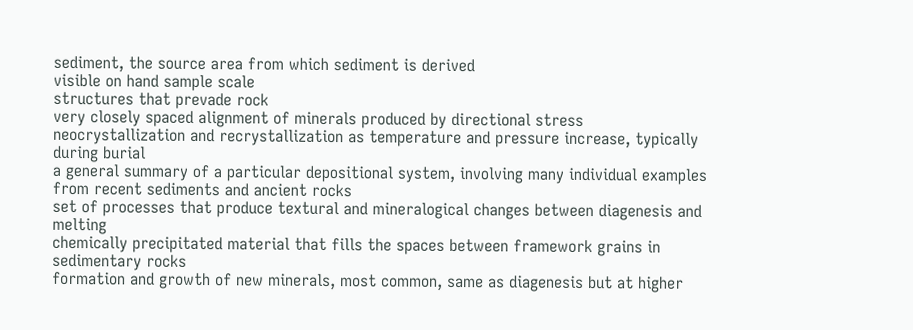sediment, the source area from which sediment is derived
visible on hand sample scale
structures that prevade rock
very closely spaced alignment of minerals produced by directional stress
neocrystallization and recrystallization as temperature and pressure increase, typically during burial
a general summary of a particular depositional system, involving many individual examples from recent sediments and ancient rocks
set of processes that produce textural and mineralogical changes between diagenesis and melting
chemically precipitated material that fills the spaces between framework grains in sedimentary rocks
formation and growth of new minerals, most common, same as diagenesis but at higher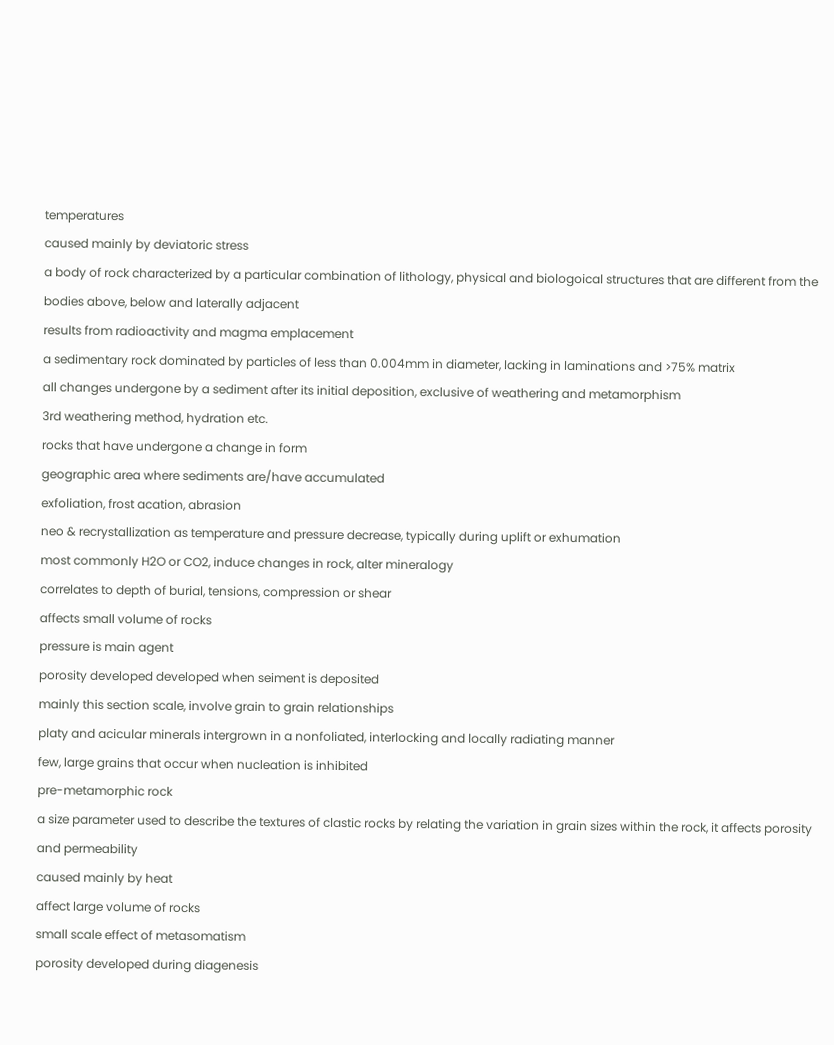temperatures
caused mainly by deviatoric stress
a body of rock characterized by a particular combination of lithology, physical and biologoical structures that are different from the bodies above, below and laterally adjacent
results from radioactivity and magma emplacement
a sedimentary rock dominated by particles of less than 0.004mm in diameter, lacking in laminations and >75% matrix
all changes undergone by a sediment after its initial deposition, exclusive of weathering and metamorphism
3rd weathering method, hydration etc.
rocks that have undergone a change in form
geographic area where sediments are/have accumulated
exfoliation, frost acation, abrasion
neo & recrystallization as temperature and pressure decrease, typically during uplift or exhumation
most commonly H2O or CO2, induce changes in rock, alter mineralogy
correlates to depth of burial, tensions, compression or shear
affects small volume of rocks
pressure is main agent
porosity developed developed when seiment is deposited
mainly this section scale, involve grain to grain relationships
platy and acicular minerals intergrown in a nonfoliated, interlocking and locally radiating manner
few, large grains that occur when nucleation is inhibited
pre-metamorphic rock
a size parameter used to describe the textures of clastic rocks by relating the variation in grain sizes within the rock, it affects porosity and permeability
caused mainly by heat
affect large volume of rocks
small scale effect of metasomatism
porosity developed during diagenesis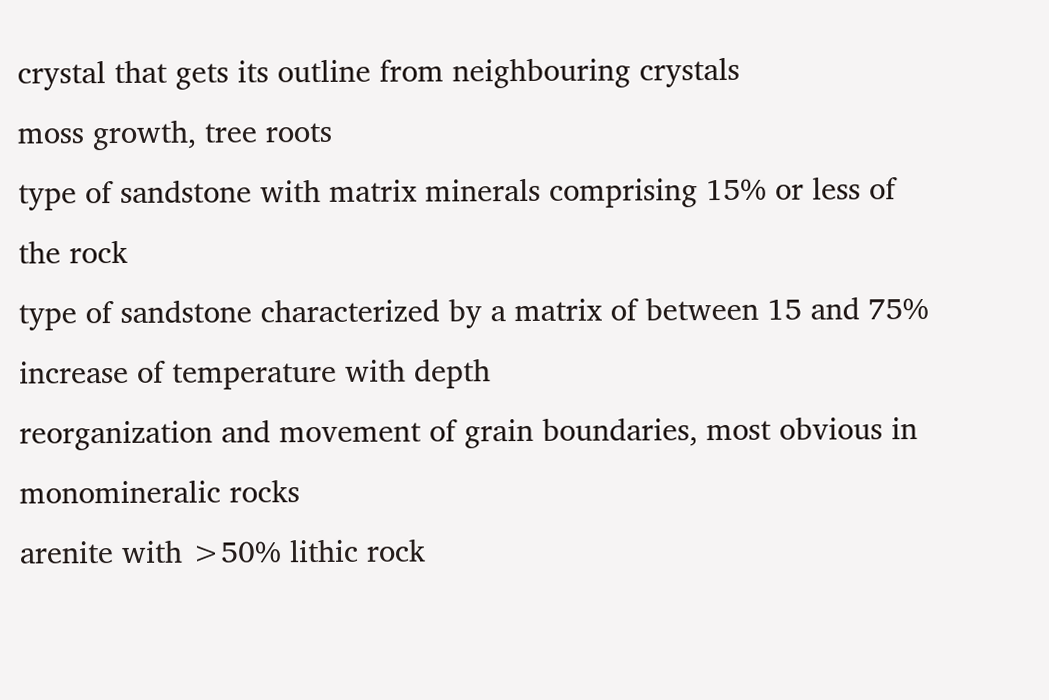crystal that gets its outline from neighbouring crystals
moss growth, tree roots
type of sandstone with matrix minerals comprising 15% or less of the rock
type of sandstone characterized by a matrix of between 15 and 75%
increase of temperature with depth
reorganization and movement of grain boundaries, most obvious in monomineralic rocks
arenite with >50% lithic rock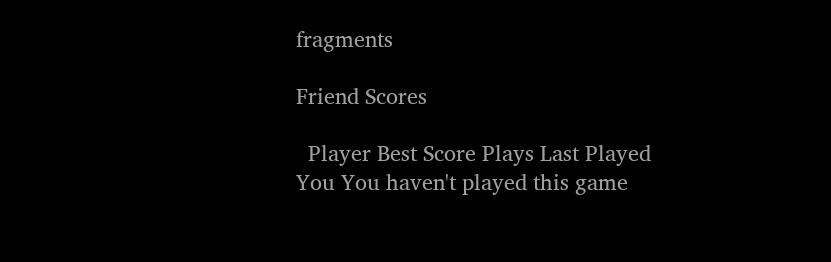fragments

Friend Scores

  Player Best Score Plays Last Played
You You haven't played this game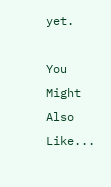yet.

You Might Also Like...